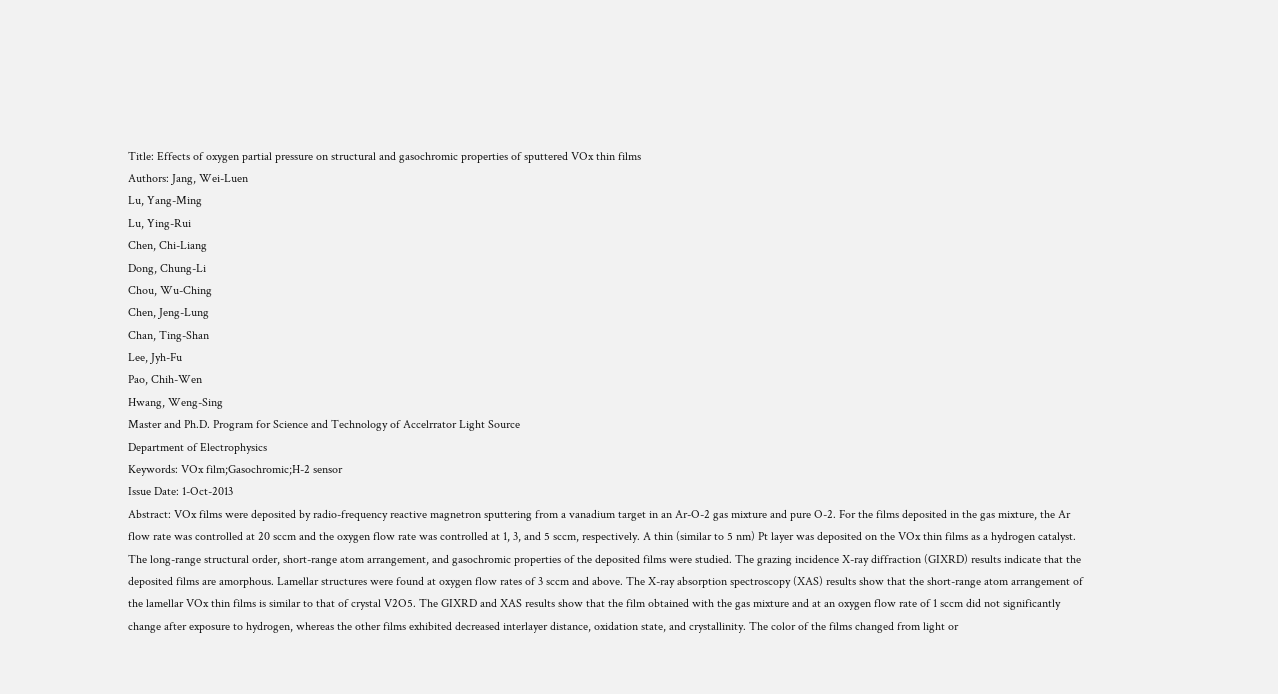Title: Effects of oxygen partial pressure on structural and gasochromic properties of sputtered VOx thin films
Authors: Jang, Wei-Luen
Lu, Yang-Ming
Lu, Ying-Rui
Chen, Chi-Liang
Dong, Chung-Li
Chou, Wu-Ching
Chen, Jeng-Lung
Chan, Ting-Shan
Lee, Jyh-Fu
Pao, Chih-Wen
Hwang, Weng-Sing
Master and Ph.D. Program for Science and Technology of Accelrrator Light Source
Department of Electrophysics
Keywords: VOx film;Gasochromic;H-2 sensor
Issue Date: 1-Oct-2013
Abstract: VOx films were deposited by radio-frequency reactive magnetron sputtering from a vanadium target in an Ar-O-2 gas mixture and pure O-2. For the films deposited in the gas mixture, the Ar flow rate was controlled at 20 sccm and the oxygen flow rate was controlled at 1, 3, and 5 sccm, respectively. A thin (similar to 5 nm) Pt layer was deposited on the VOx thin films as a hydrogen catalyst. The long-range structural order, short-range atom arrangement, and gasochromic properties of the deposited films were studied. The grazing incidence X-ray diffraction (GIXRD) results indicate that the deposited films are amorphous. Lamellar structures were found at oxygen flow rates of 3 sccm and above. The X-ray absorption spectroscopy (XAS) results show that the short-range atom arrangement of the lamellar VOx thin films is similar to that of crystal V2O5. The GIXRD and XAS results show that the film obtained with the gas mixture and at an oxygen flow rate of 1 sccm did not significantly change after exposure to hydrogen, whereas the other films exhibited decreased interlayer distance, oxidation state, and crystallinity. The color of the films changed from light or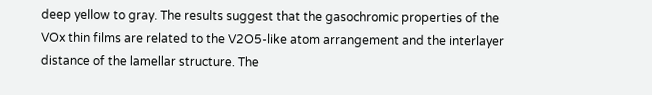deep yellow to gray. The results suggest that the gasochromic properties of the VOx thin films are related to the V2O5-like atom arrangement and the interlayer distance of the lamellar structure. The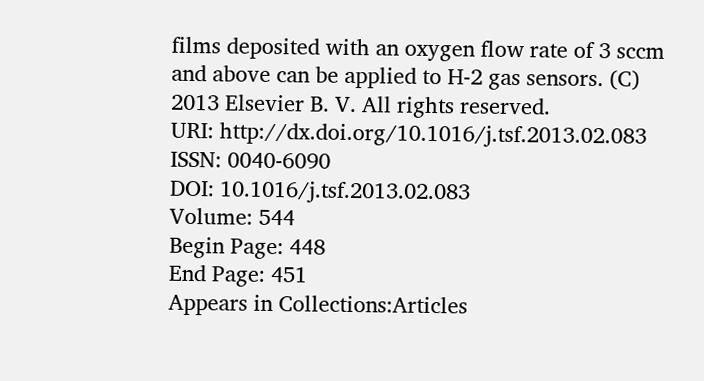films deposited with an oxygen flow rate of 3 sccm and above can be applied to H-2 gas sensors. (C) 2013 Elsevier B. V. All rights reserved.
URI: http://dx.doi.org/10.1016/j.tsf.2013.02.083
ISSN: 0040-6090
DOI: 10.1016/j.tsf.2013.02.083
Volume: 544
Begin Page: 448
End Page: 451
Appears in Collections:Articles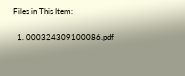Files in This Item:

  1. 000324309100086.pdf